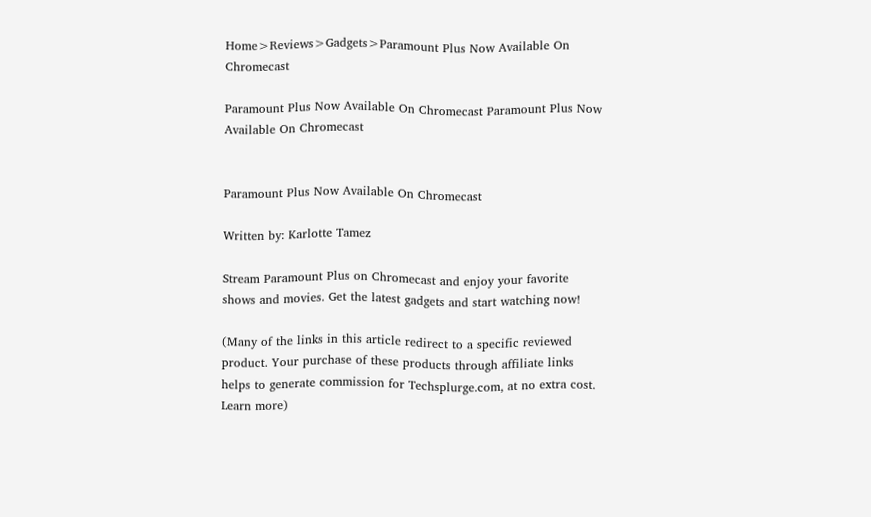Home>Reviews>Gadgets>Paramount Plus Now Available On Chromecast

Paramount Plus Now Available On Chromecast Paramount Plus Now Available On Chromecast


Paramount Plus Now Available On Chromecast

Written by: Karlotte Tamez

Stream Paramount Plus on Chromecast and enjoy your favorite shows and movies. Get the latest gadgets and start watching now!

(Many of the links in this article redirect to a specific reviewed product. Your purchase of these products through affiliate links helps to generate commission for Techsplurge.com, at no extra cost. Learn more)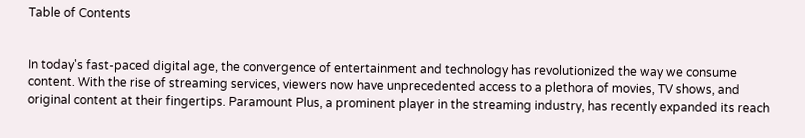Table of Contents


In today's fast-paced digital age, the convergence of entertainment and technology has revolutionized the way we consume content. With the rise of streaming services, viewers now have unprecedented access to a plethora of movies, TV shows, and original content at their fingertips. Paramount Plus, a prominent player in the streaming industry, has recently expanded its reach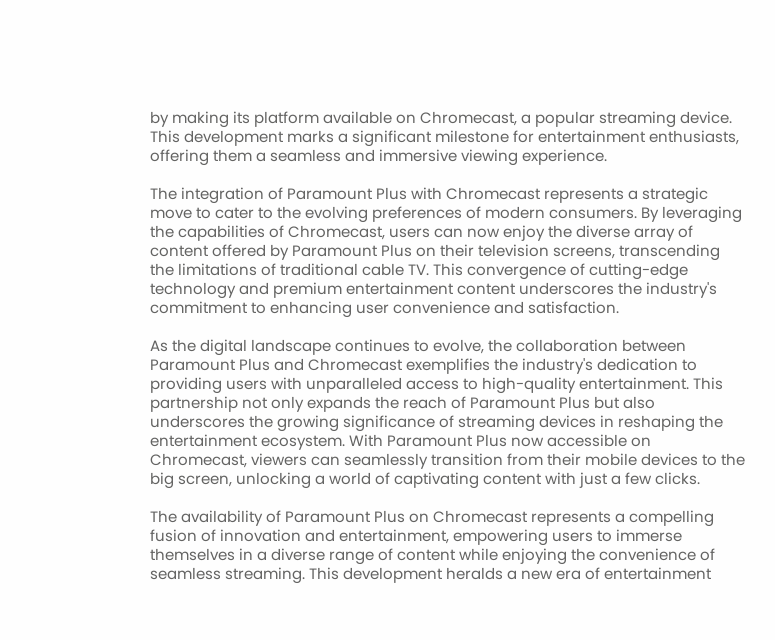by making its platform available on Chromecast, a popular streaming device. This development marks a significant milestone for entertainment enthusiasts, offering them a seamless and immersive viewing experience.

The integration of Paramount Plus with Chromecast represents a strategic move to cater to the evolving preferences of modern consumers. By leveraging the capabilities of Chromecast, users can now enjoy the diverse array of content offered by Paramount Plus on their television screens, transcending the limitations of traditional cable TV. This convergence of cutting-edge technology and premium entertainment content underscores the industry's commitment to enhancing user convenience and satisfaction.

As the digital landscape continues to evolve, the collaboration between Paramount Plus and Chromecast exemplifies the industry's dedication to providing users with unparalleled access to high-quality entertainment. This partnership not only expands the reach of Paramount Plus but also underscores the growing significance of streaming devices in reshaping the entertainment ecosystem. With Paramount Plus now accessible on Chromecast, viewers can seamlessly transition from their mobile devices to the big screen, unlocking a world of captivating content with just a few clicks.

The availability of Paramount Plus on Chromecast represents a compelling fusion of innovation and entertainment, empowering users to immerse themselves in a diverse range of content while enjoying the convenience of seamless streaming. This development heralds a new era of entertainment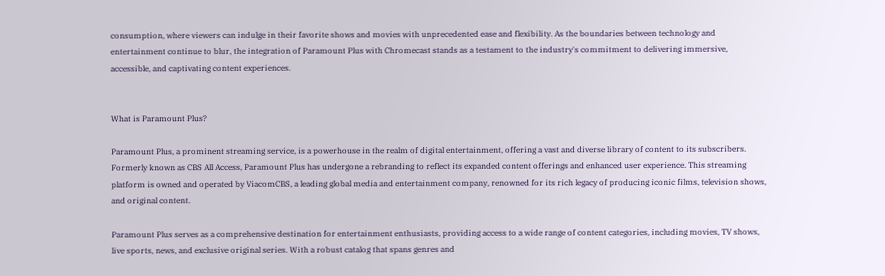consumption, where viewers can indulge in their favorite shows and movies with unprecedented ease and flexibility. As the boundaries between technology and entertainment continue to blur, the integration of Paramount Plus with Chromecast stands as a testament to the industry's commitment to delivering immersive, accessible, and captivating content experiences.


What is Paramount Plus?

Paramount Plus, a prominent streaming service, is a powerhouse in the realm of digital entertainment, offering a vast and diverse library of content to its subscribers. Formerly known as CBS All Access, Paramount Plus has undergone a rebranding to reflect its expanded content offerings and enhanced user experience. This streaming platform is owned and operated by ViacomCBS, a leading global media and entertainment company, renowned for its rich legacy of producing iconic films, television shows, and original content.

Paramount Plus serves as a comprehensive destination for entertainment enthusiasts, providing access to a wide range of content categories, including movies, TV shows, live sports, news, and exclusive original series. With a robust catalog that spans genres and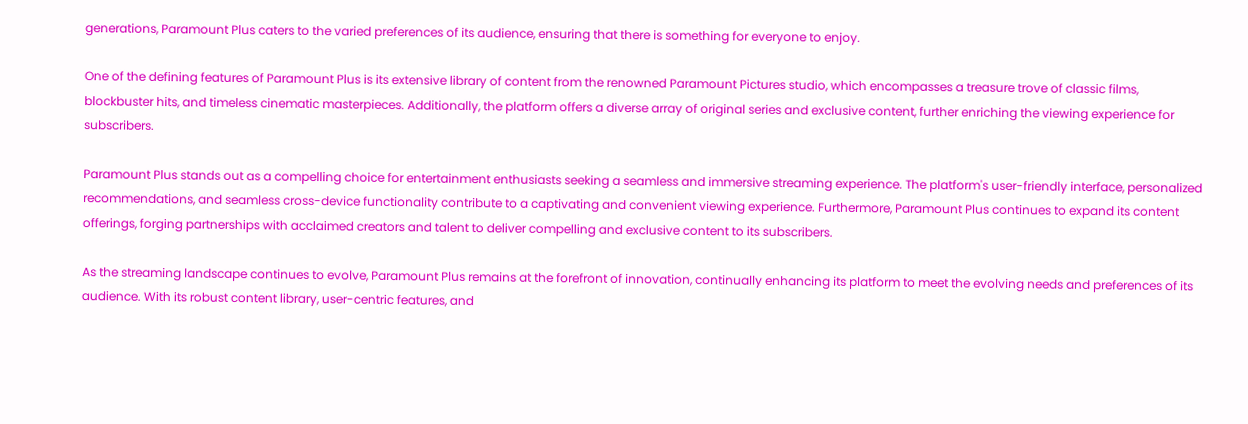generations, Paramount Plus caters to the varied preferences of its audience, ensuring that there is something for everyone to enjoy.

One of the defining features of Paramount Plus is its extensive library of content from the renowned Paramount Pictures studio, which encompasses a treasure trove of classic films, blockbuster hits, and timeless cinematic masterpieces. Additionally, the platform offers a diverse array of original series and exclusive content, further enriching the viewing experience for subscribers.

Paramount Plus stands out as a compelling choice for entertainment enthusiasts seeking a seamless and immersive streaming experience. The platform's user-friendly interface, personalized recommendations, and seamless cross-device functionality contribute to a captivating and convenient viewing experience. Furthermore, Paramount Plus continues to expand its content offerings, forging partnerships with acclaimed creators and talent to deliver compelling and exclusive content to its subscribers.

As the streaming landscape continues to evolve, Paramount Plus remains at the forefront of innovation, continually enhancing its platform to meet the evolving needs and preferences of its audience. With its robust content library, user-centric features, and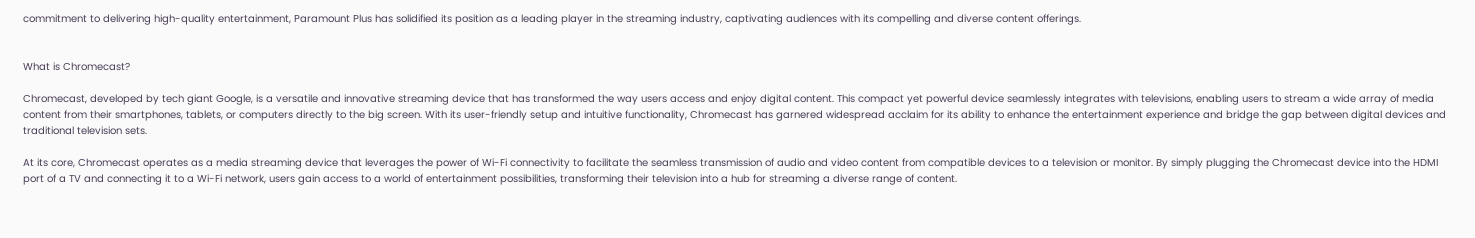commitment to delivering high-quality entertainment, Paramount Plus has solidified its position as a leading player in the streaming industry, captivating audiences with its compelling and diverse content offerings.


What is Chromecast?

Chromecast, developed by tech giant Google, is a versatile and innovative streaming device that has transformed the way users access and enjoy digital content. This compact yet powerful device seamlessly integrates with televisions, enabling users to stream a wide array of media content from their smartphones, tablets, or computers directly to the big screen. With its user-friendly setup and intuitive functionality, Chromecast has garnered widespread acclaim for its ability to enhance the entertainment experience and bridge the gap between digital devices and traditional television sets.

At its core, Chromecast operates as a media streaming device that leverages the power of Wi-Fi connectivity to facilitate the seamless transmission of audio and video content from compatible devices to a television or monitor. By simply plugging the Chromecast device into the HDMI port of a TV and connecting it to a Wi-Fi network, users gain access to a world of entertainment possibilities, transforming their television into a hub for streaming a diverse range of content.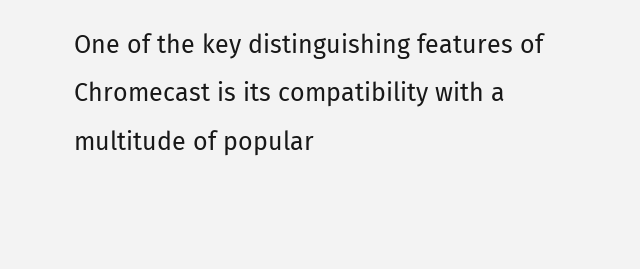One of the key distinguishing features of Chromecast is its compatibility with a multitude of popular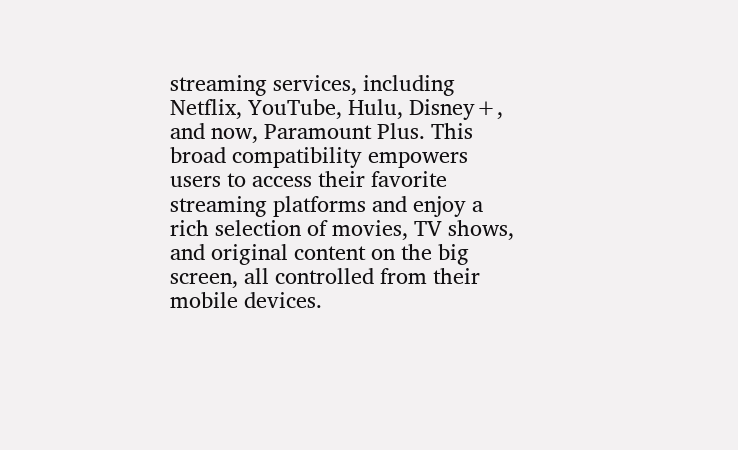streaming services, including Netflix, YouTube, Hulu, Disney+, and now, Paramount Plus. This broad compatibility empowers users to access their favorite streaming platforms and enjoy a rich selection of movies, TV shows, and original content on the big screen, all controlled from their mobile devices.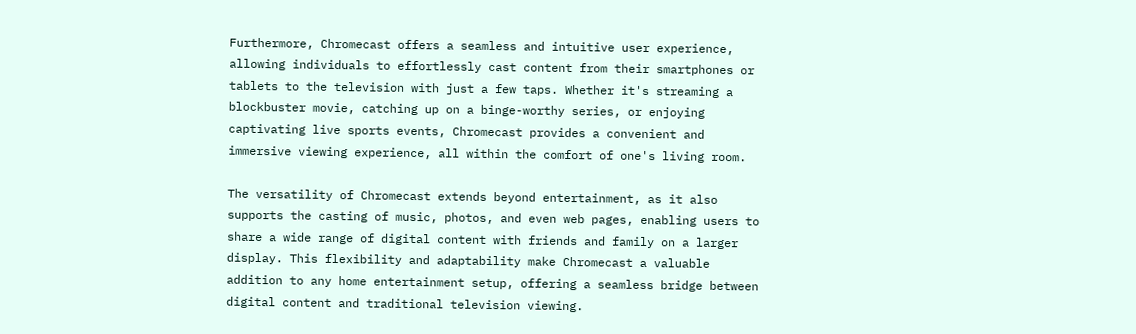Furthermore, Chromecast offers a seamless and intuitive user experience, allowing individuals to effortlessly cast content from their smartphones or tablets to the television with just a few taps. Whether it's streaming a blockbuster movie, catching up on a binge-worthy series, or enjoying captivating live sports events, Chromecast provides a convenient and immersive viewing experience, all within the comfort of one's living room.

The versatility of Chromecast extends beyond entertainment, as it also supports the casting of music, photos, and even web pages, enabling users to share a wide range of digital content with friends and family on a larger display. This flexibility and adaptability make Chromecast a valuable addition to any home entertainment setup, offering a seamless bridge between digital content and traditional television viewing.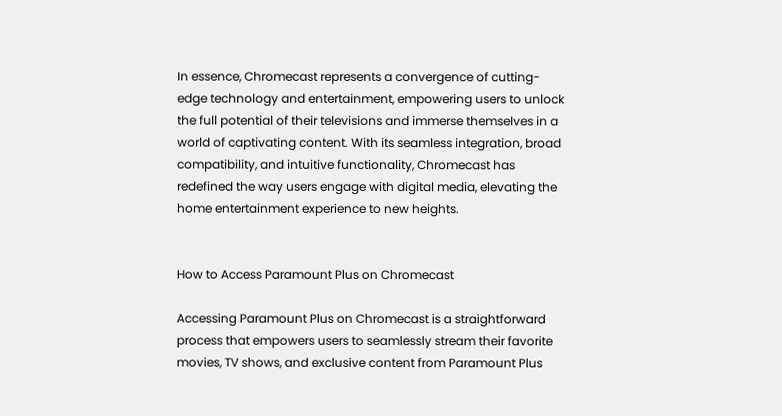In essence, Chromecast represents a convergence of cutting-edge technology and entertainment, empowering users to unlock the full potential of their televisions and immerse themselves in a world of captivating content. With its seamless integration, broad compatibility, and intuitive functionality, Chromecast has redefined the way users engage with digital media, elevating the home entertainment experience to new heights.


How to Access Paramount Plus on Chromecast

Accessing Paramount Plus on Chromecast is a straightforward process that empowers users to seamlessly stream their favorite movies, TV shows, and exclusive content from Paramount Plus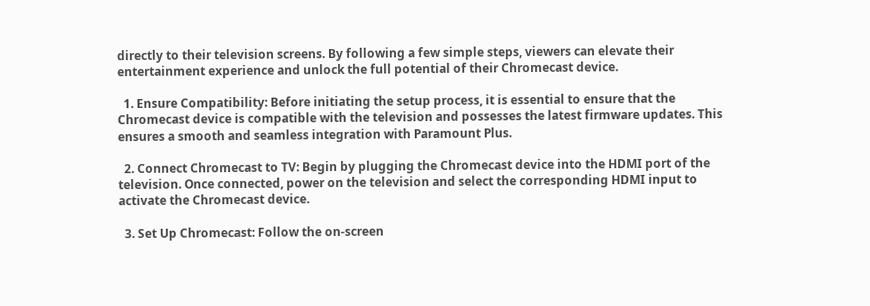directly to their television screens. By following a few simple steps, viewers can elevate their entertainment experience and unlock the full potential of their Chromecast device.

  1. Ensure Compatibility: Before initiating the setup process, it is essential to ensure that the Chromecast device is compatible with the television and possesses the latest firmware updates. This ensures a smooth and seamless integration with Paramount Plus.

  2. Connect Chromecast to TV: Begin by plugging the Chromecast device into the HDMI port of the television. Once connected, power on the television and select the corresponding HDMI input to activate the Chromecast device.

  3. Set Up Chromecast: Follow the on-screen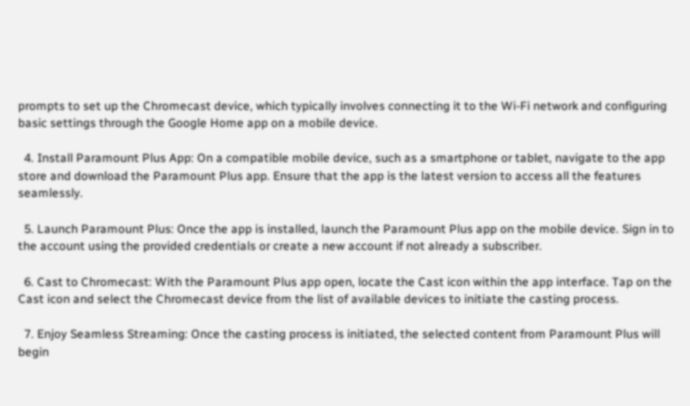prompts to set up the Chromecast device, which typically involves connecting it to the Wi-Fi network and configuring basic settings through the Google Home app on a mobile device.

  4. Install Paramount Plus App: On a compatible mobile device, such as a smartphone or tablet, navigate to the app store and download the Paramount Plus app. Ensure that the app is the latest version to access all the features seamlessly.

  5. Launch Paramount Plus: Once the app is installed, launch the Paramount Plus app on the mobile device. Sign in to the account using the provided credentials or create a new account if not already a subscriber.

  6. Cast to Chromecast: With the Paramount Plus app open, locate the Cast icon within the app interface. Tap on the Cast icon and select the Chromecast device from the list of available devices to initiate the casting process.

  7. Enjoy Seamless Streaming: Once the casting process is initiated, the selected content from Paramount Plus will begin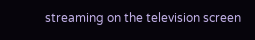streaming on the television screen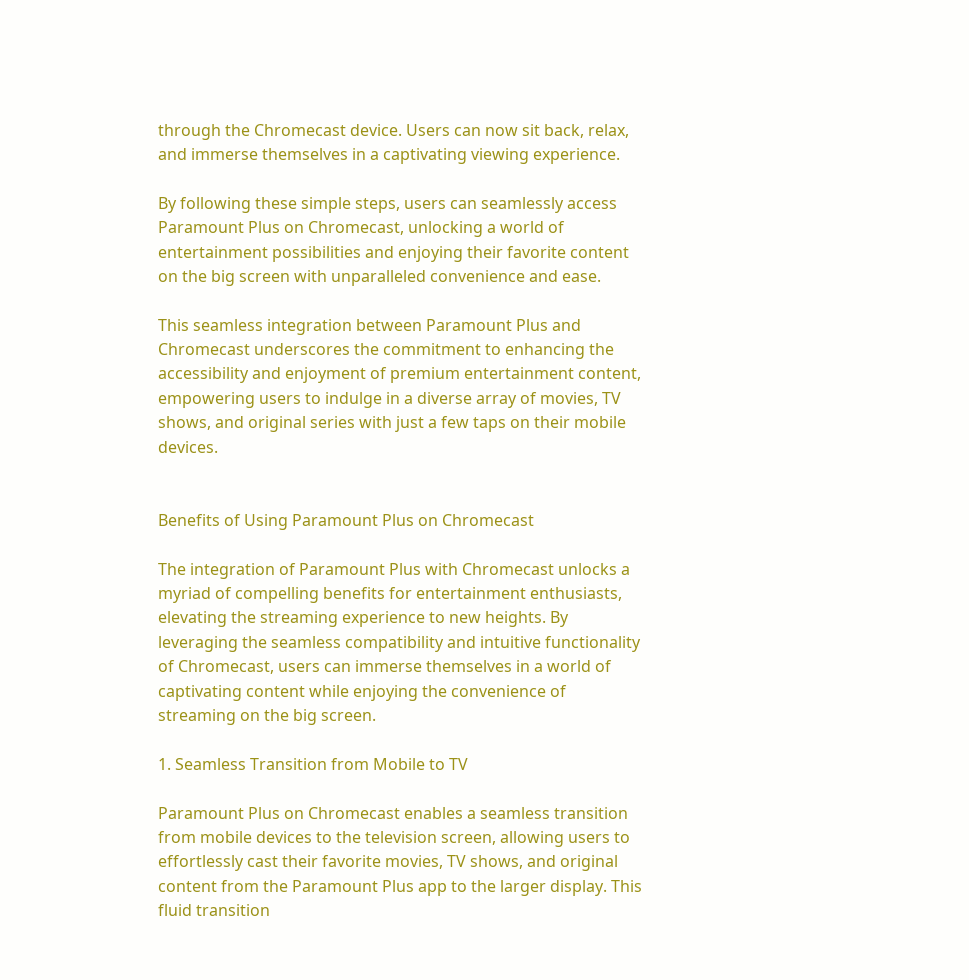through the Chromecast device. Users can now sit back, relax, and immerse themselves in a captivating viewing experience.

By following these simple steps, users can seamlessly access Paramount Plus on Chromecast, unlocking a world of entertainment possibilities and enjoying their favorite content on the big screen with unparalleled convenience and ease.

This seamless integration between Paramount Plus and Chromecast underscores the commitment to enhancing the accessibility and enjoyment of premium entertainment content, empowering users to indulge in a diverse array of movies, TV shows, and original series with just a few taps on their mobile devices.


Benefits of Using Paramount Plus on Chromecast

The integration of Paramount Plus with Chromecast unlocks a myriad of compelling benefits for entertainment enthusiasts, elevating the streaming experience to new heights. By leveraging the seamless compatibility and intuitive functionality of Chromecast, users can immerse themselves in a world of captivating content while enjoying the convenience of streaming on the big screen.

1. Seamless Transition from Mobile to TV

Paramount Plus on Chromecast enables a seamless transition from mobile devices to the television screen, allowing users to effortlessly cast their favorite movies, TV shows, and original content from the Paramount Plus app to the larger display. This fluid transition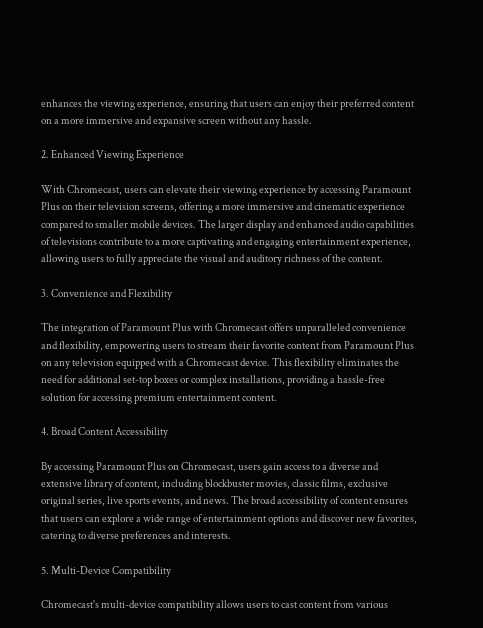enhances the viewing experience, ensuring that users can enjoy their preferred content on a more immersive and expansive screen without any hassle.

2. Enhanced Viewing Experience

With Chromecast, users can elevate their viewing experience by accessing Paramount Plus on their television screens, offering a more immersive and cinematic experience compared to smaller mobile devices. The larger display and enhanced audio capabilities of televisions contribute to a more captivating and engaging entertainment experience, allowing users to fully appreciate the visual and auditory richness of the content.

3. Convenience and Flexibility

The integration of Paramount Plus with Chromecast offers unparalleled convenience and flexibility, empowering users to stream their favorite content from Paramount Plus on any television equipped with a Chromecast device. This flexibility eliminates the need for additional set-top boxes or complex installations, providing a hassle-free solution for accessing premium entertainment content.

4. Broad Content Accessibility

By accessing Paramount Plus on Chromecast, users gain access to a diverse and extensive library of content, including blockbuster movies, classic films, exclusive original series, live sports events, and news. The broad accessibility of content ensures that users can explore a wide range of entertainment options and discover new favorites, catering to diverse preferences and interests.

5. Multi-Device Compatibility

Chromecast's multi-device compatibility allows users to cast content from various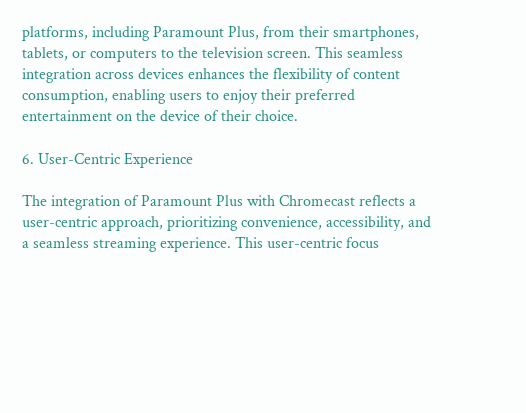platforms, including Paramount Plus, from their smartphones, tablets, or computers to the television screen. This seamless integration across devices enhances the flexibility of content consumption, enabling users to enjoy their preferred entertainment on the device of their choice.

6. User-Centric Experience

The integration of Paramount Plus with Chromecast reflects a user-centric approach, prioritizing convenience, accessibility, and a seamless streaming experience. This user-centric focus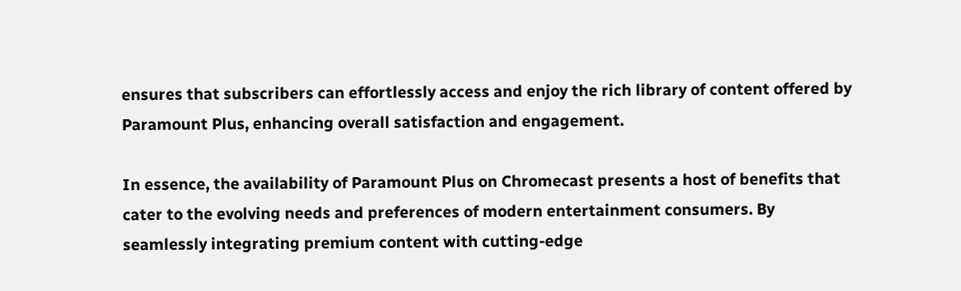ensures that subscribers can effortlessly access and enjoy the rich library of content offered by Paramount Plus, enhancing overall satisfaction and engagement.

In essence, the availability of Paramount Plus on Chromecast presents a host of benefits that cater to the evolving needs and preferences of modern entertainment consumers. By seamlessly integrating premium content with cutting-edge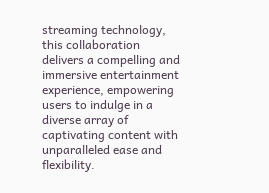streaming technology, this collaboration delivers a compelling and immersive entertainment experience, empowering users to indulge in a diverse array of captivating content with unparalleled ease and flexibility.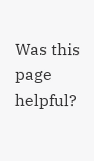Was this page helpful?